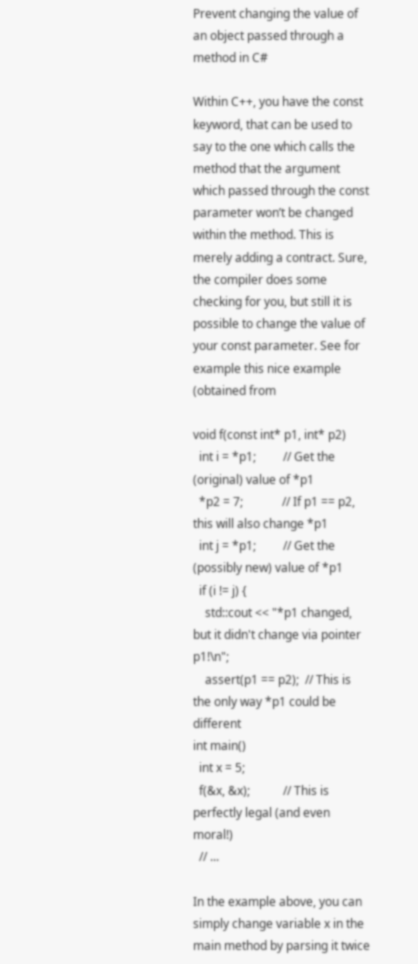Prevent changing the value of an object passed through a method in C#

Within C++, you have the const keyword, that can be used to say to the one which calls the method that the argument which passed through the const parameter won’t be changed within the method. This is merely adding a contract. Sure, the compiler does some checking for you, but still it is possible to change the value of your const parameter. See for example this nice example (obtained from

void f(const int* p1, int* p2)
  int i = *p1;         // Get the (original) value of *p1
  *p2 = 7;             // If p1 == p2, this will also change *p1
  int j = *p1;         // Get the (possibly new) value of *p1
  if (i != j) {
    std::cout << "*p1 changed, but it didn't change via pointer p1!\n";
    assert(p1 == p2);  // This is the only way *p1 could be different
int main()
  int x = 5;
  f(&x, &x);           // This is perfectly legal (and even moral!)
  // ...

In the example above, you can simply change variable x in the main method by parsing it twice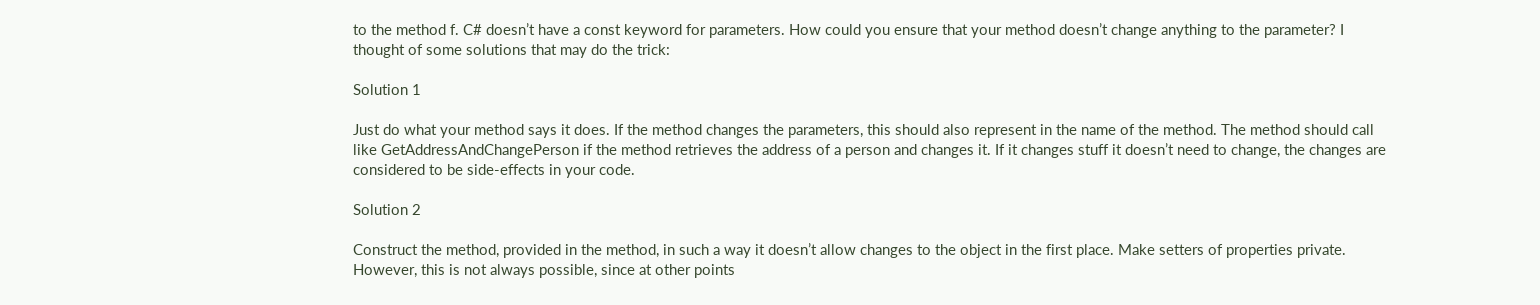to the method f. C# doesn’t have a const keyword for parameters. How could you ensure that your method doesn’t change anything to the parameter? I thought of some solutions that may do the trick:

Solution 1

Just do what your method says it does. If the method changes the parameters, this should also represent in the name of the method. The method should call like GetAddressAndChangePerson if the method retrieves the address of a person and changes it. If it changes stuff it doesn’t need to change, the changes are considered to be side-effects in your code.

Solution 2

Construct the method, provided in the method, in such a way it doesn’t allow changes to the object in the first place. Make setters of properties private. However, this is not always possible, since at other points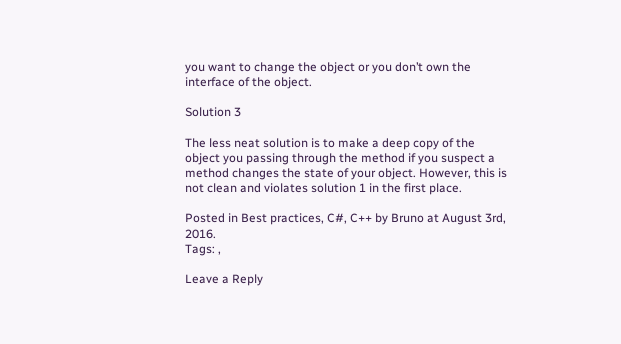you want to change the object or you don’t own the interface of the object.

Solution 3

The less neat solution is to make a deep copy of the object you passing through the method if you suspect a method changes the state of your object. However, this is not clean and violates solution 1 in the first place.

Posted in Best practices, C#, C++ by Bruno at August 3rd, 2016.
Tags: ,

Leave a Reply